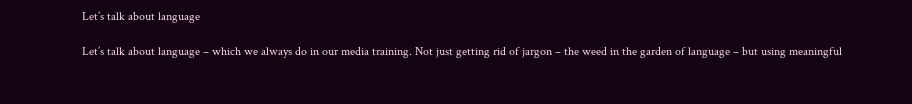Let’s talk about language

Let’s talk about language – which we always do in our media training. Not just getting rid of jargon – the weed in the garden of language – but using meaningful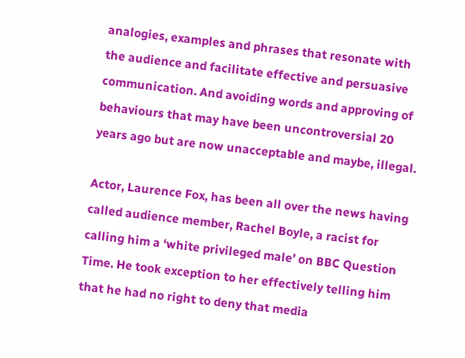analogies, examples and phrases that resonate with the audience and facilitate effective and persuasive communication. And avoiding words and approving of behaviours that may have been uncontroversial 20 years ago but are now unacceptable and maybe, illegal.

Actor, Laurence Fox, has been all over the news having called audience member, Rachel Boyle, a racist for calling him a ‘white privileged male’ on BBC Question Time. He took exception to her effectively telling him that he had no right to deny that media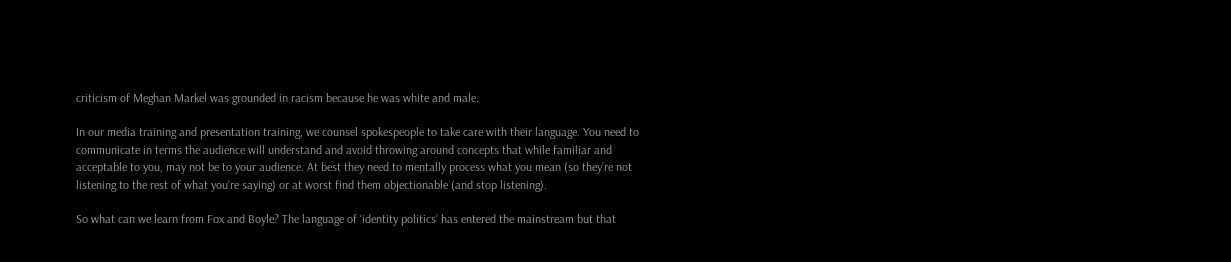criticism of Meghan Markel was grounded in racism because he was white and male.

In our media training and presentation training, we counsel spokespeople to take care with their language. You need to communicate in terms the audience will understand and avoid throwing around concepts that while familiar and acceptable to you, may not be to your audience. At best they need to mentally process what you mean (so they’re not listening to the rest of what you’re saying) or at worst find them objectionable (and stop listening).

So what can we learn from Fox and Boyle? The language of ‘identity politics’ has entered the mainstream but that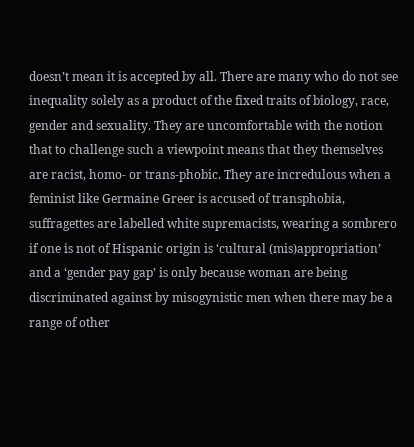doesn’t mean it is accepted by all. There are many who do not see inequality solely as a product of the fixed traits of biology, race, gender and sexuality. They are uncomfortable with the notion that to challenge such a viewpoint means that they themselves are racist, homo- or trans-phobic. They are incredulous when a feminist like Germaine Greer is accused of transphobia, suffragettes are labelled white supremacists, wearing a sombrero if one is not of Hispanic origin is ‘cultural (mis)appropriation’ and a ‘gender pay gap’ is only because woman are being discriminated against by misogynistic men when there may be a range of other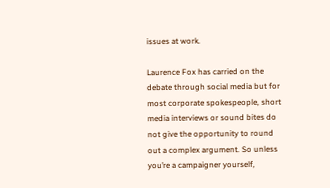issues at work.

Laurence Fox has carried on the debate through social media but for most corporate spokespeople, short media interviews or sound bites do not give the opportunity to round out a complex argument. So unless you’re a campaigner yourself,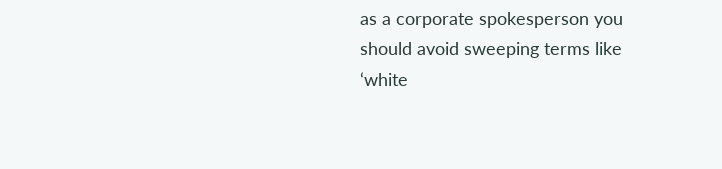as a corporate spokesperson you should avoid sweeping terms like ‘white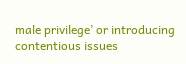male privilege’ or introducing contentious issues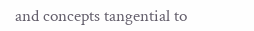and concepts tangential to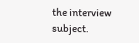the interview subject.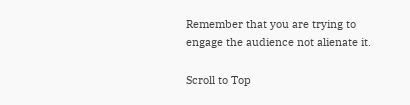Remember that you are trying to engage the audience not alienate it.

Scroll to Top